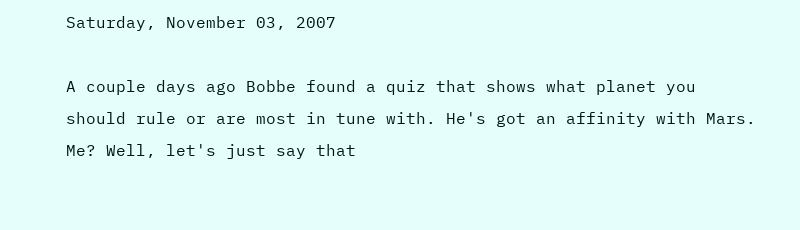Saturday, November 03, 2007

A couple days ago Bobbe found a quiz that shows what planet you should rule or are most in tune with. He's got an affinity with Mars. Me? Well, let's just say that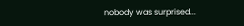nobody was surprised...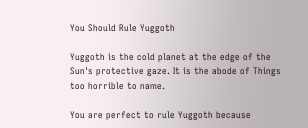You Should Rule Yuggoth

Yuggoth is the cold planet at the edge of the Sun's protective gaze. It is the abode of Things too horrible to name.

You are perfect to rule Yuggoth because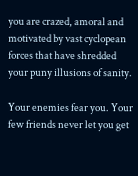you are crazed, amoral and motivated by vast cyclopean forces that have shredded your puny illusions of sanity.

Your enemies fear you. Your few friends never let you get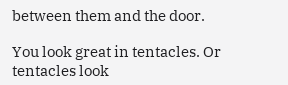between them and the door.

You look great in tentacles. Or tentacles look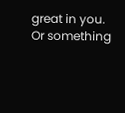great in you. Or something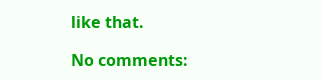like that.

No comments: